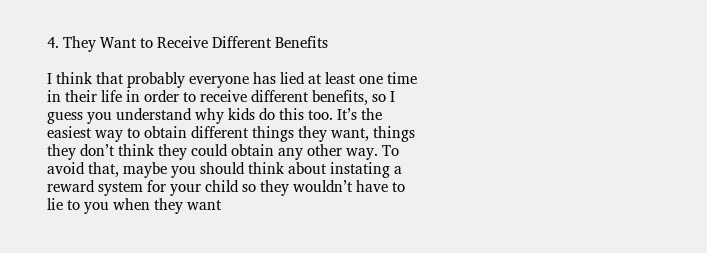4. They Want to Receive Different Benefits

I think that probably everyone has lied at least one time in their life in order to receive different benefits, so I guess you understand why kids do this too. It’s the easiest way to obtain different things they want, things they don’t think they could obtain any other way. To avoid that, maybe you should think about instating a reward system for your child so they wouldn’t have to lie to you when they want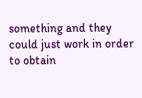something and they could just work in order to obtain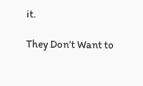it.

They Don’t Want to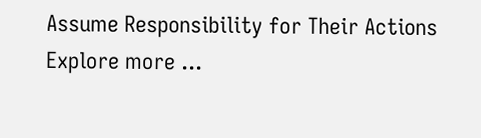Assume Responsibility for Their Actions
Explore more ...